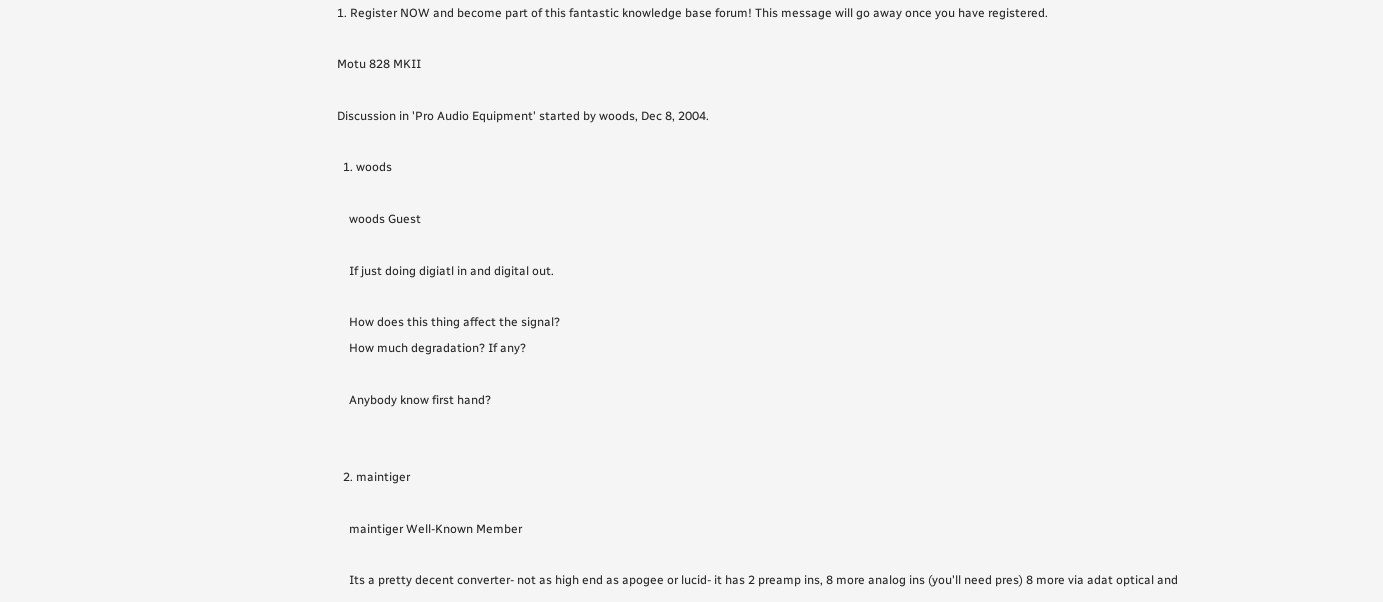1. Register NOW and become part of this fantastic knowledge base forum! This message will go away once you have registered.

Motu 828 MKII

Discussion in 'Pro Audio Equipment' started by woods, Dec 8, 2004.

  1. woods

    woods Guest

    If just doing digiatl in and digital out.

    How does this thing affect the signal?
    How much degradation? If any?

    Anybody know first hand?


  2. maintiger

    maintiger Well-Known Member

    Its a pretty decent converter- not as high end as apogee or lucid- it has 2 preamp ins, 8 more analog ins (you'll need pres) 8 more via adat optical and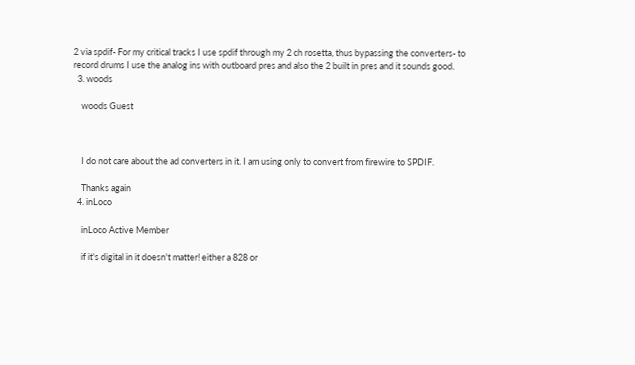2 via spdif- For my critical tracks I use spdif through my 2 ch rosetta, thus bypassing the converters- to record drums I use the analog ins with outboard pres and also the 2 built in pres and it sounds good.
  3. woods

    woods Guest



    I do not care about the ad converters in it. I am using only to convert from firewire to SPDIF.

    Thanks again
  4. inLoco

    inLoco Active Member

    if it's digital in it doesn't matter! either a 828 or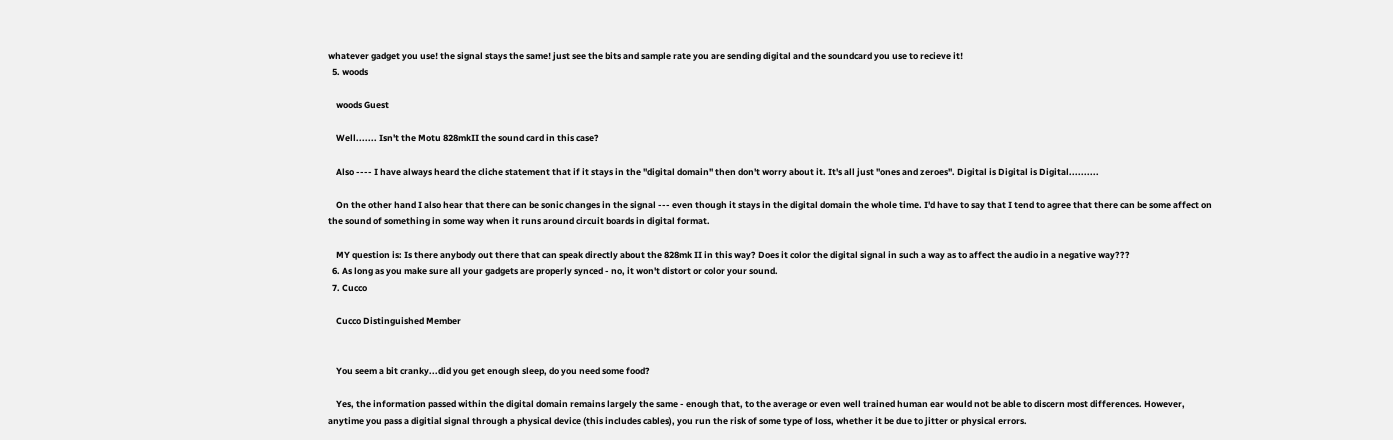whatever gadget you use! the signal stays the same! just see the bits and sample rate you are sending digital and the soundcard you use to recieve it!
  5. woods

    woods Guest

    Well....... Isn't the Motu 828mkII the sound card in this case?

    Also ---- I have always heard the cliche statement that if it stays in the "digital domain" then don't worry about it. It's all just "ones and zeroes". Digital is Digital is Digital..........

    On the other hand I also hear that there can be sonic changes in the signal --- even though it stays in the digital domain the whole time. I'd have to say that I tend to agree that there can be some affect on the sound of something in some way when it runs around circuit boards in digital format.

    MY question is: Is there anybody out there that can speak directly about the 828mk II in this way? Does it color the digital signal in such a way as to affect the audio in a negative way???
  6. As long as you make sure all your gadgets are properly synced - no, it won't distort or color your sound.
  7. Cucco

    Cucco Distinguished Member


    You seem a bit cranky...did you get enough sleep, do you need some food?

    Yes, the information passed within the digital domain remains largely the same - enough that, to the average or even well trained human ear would not be able to discern most differences. However, anytime you pass a digitial signal through a physical device (this includes cables), you run the risk of some type of loss, whether it be due to jitter or physical errors.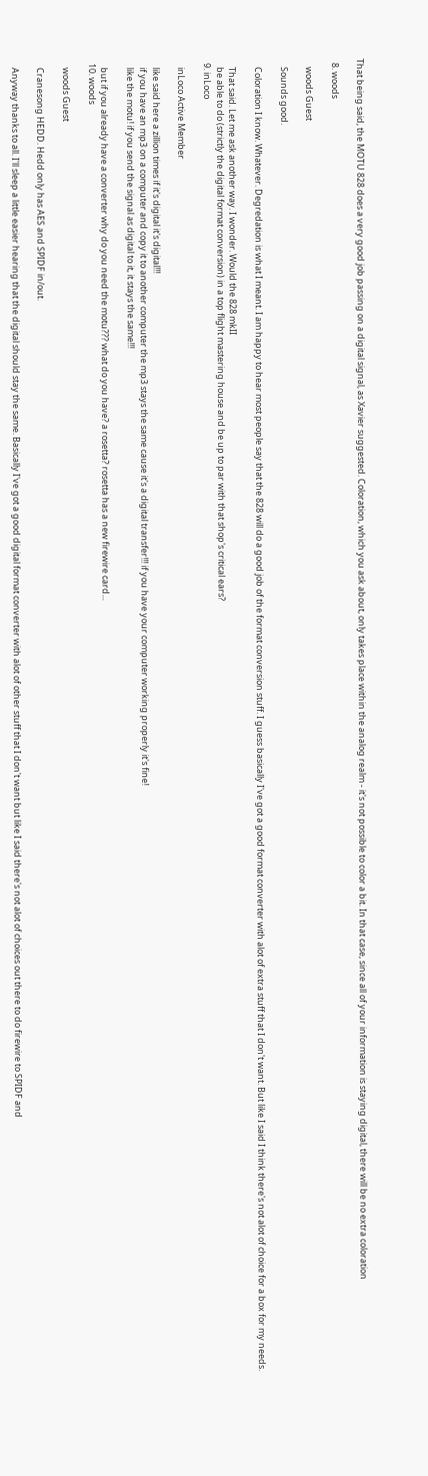That being said, the MOTU 828 does a very good job passing on a digital signal, as Xavier suggested. Coloration, which you ask about, only takes place within the analog realm - it's not possible to color a bit. In that case, since all of your information is staying digital, there will be no extra coloration

  8. woods

    woods Guest

    Sounds good.

    Coloration I know. Whatever. Degredation is what I meant. I am happy to hear most people say that the 828 will do a good job of the format conversion stuff. I guess basically I've got a good format converter with alot of extra stuff that I don't want. But like I said I think there's not alot of choice for a box for my needs.

    That said. Let me ask another way. I wonder. Would the 828 mkII
    be able to do (strictly the digital format conversion) in a top flight mastering house and be up to par with that shop's critical ears?
  9. inLoco

    inLoco Active Member

    like said here a zillion times if it's digital it's digital!!!
    if you have an mp3 on a computer and copy it to another computer the mp3 stays the same cause it's a digital transfer!!! if you have your computer working properly it's fine!
    like the motu! if you send the signal as digital to it, it stays the same!!!

    but if you already have a converter why do you need the motu??? what do you have? a rosetta? rosetta has a new firewire card...
  10. woods

    woods Guest

    Cranesong HEDD. Hedd only has AES and SPIDF in/out.

    Anyway thanks to all. I'll sleep a little easier hearing that the digital should stay the same. Basically I've got a good digital format converter with alot of other stuff that I don't want but like I said there's not alot of choices out there to do firewire to SPIDF and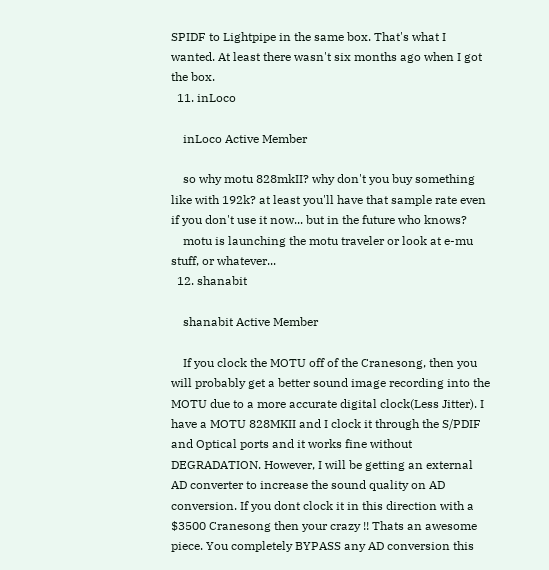SPIDF to Lightpipe in the same box. That's what I wanted. At least there wasn't six months ago when I got the box.
  11. inLoco

    inLoco Active Member

    so why motu 828mkII? why don't you buy something like with 192k? at least you'll have that sample rate even if you don't use it now... but in the future who knows?
    motu is launching the motu traveler or look at e-mu stuff, or whatever...
  12. shanabit

    shanabit Active Member

    If you clock the MOTU off of the Cranesong, then you will probably get a better sound image recording into the MOTU due to a more accurate digital clock(Less Jitter). I have a MOTU 828MKII and I clock it through the S/PDIF and Optical ports and it works fine without DEGRADATION. However, I will be getting an external AD converter to increase the sound quality on AD conversion. If you dont clock it in this direction with a $3500 Cranesong then your crazy !! Thats an awesome piece. You completely BYPASS any AD conversion this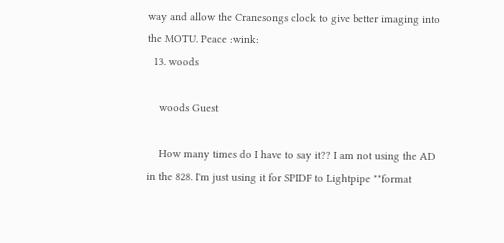way and allow the Cranesongs clock to give better imaging into the MOTU. Peace :wink:
  13. woods

    woods Guest

    How many times do I have to say it?? I am not using the AD in the 828. I'm just using it for SPIDF to Lightpipe ""format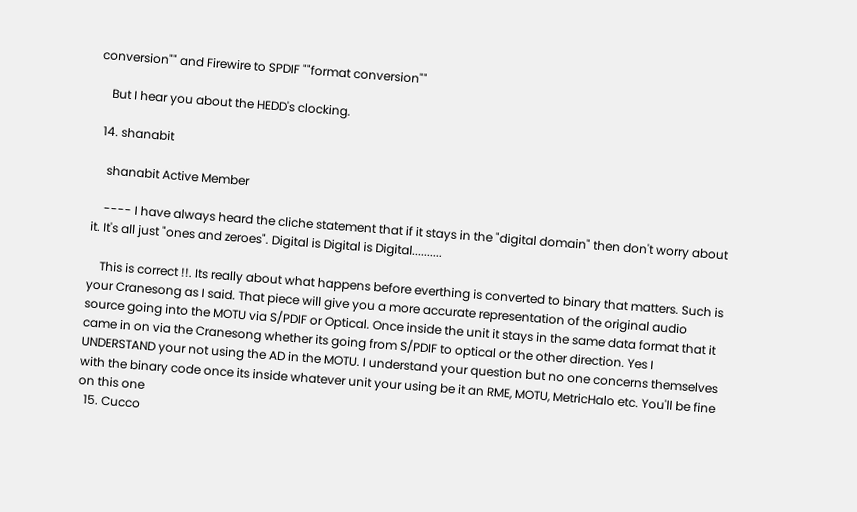conversion"" and Firewire to SPDIF ""format conversion""

    But I hear you about the HEDD's clocking.

  14. shanabit

    shanabit Active Member

    ---- I have always heard the cliche statement that if it stays in the "digital domain" then don't worry about it. It's all just "ones and zeroes". Digital is Digital is Digital..........

    This is correct !!. Its really about what happens before everthing is converted to binary that matters. Such is your Cranesong as I said. That piece will give you a more accurate representation of the original audio source going into the MOTU via S/PDIF or Optical. Once inside the unit it stays in the same data format that it came in on via the Cranesong whether its going from S/PDIF to optical or the other direction. Yes I UNDERSTAND your not using the AD in the MOTU. I understand your question but no one concerns themselves with the binary code once its inside whatever unit your using be it an RME, MOTU, MetricHalo etc. You'll be fine on this one
  15. Cucco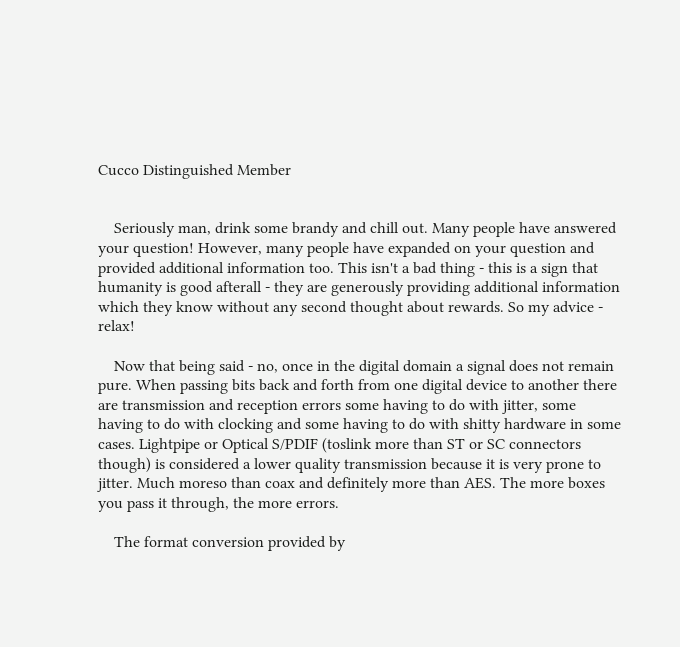Cucco Distinguished Member


    Seriously man, drink some brandy and chill out. Many people have answered your question! However, many people have expanded on your question and provided additional information too. This isn't a bad thing - this is a sign that humanity is good afterall - they are generously providing additional information which they know without any second thought about rewards. So my advice - relax!

    Now that being said - no, once in the digital domain a signal does not remain pure. When passing bits back and forth from one digital device to another there are transmission and reception errors some having to do with jitter, some having to do with clocking and some having to do with shitty hardware in some cases. Lightpipe or Optical S/PDIF (toslink more than ST or SC connectors though) is considered a lower quality transmission because it is very prone to jitter. Much moreso than coax and definitely more than AES. The more boxes you pass it through, the more errors.

    The format conversion provided by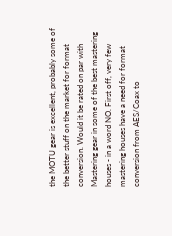the MOTU gear is excellent, probably some of the better stuff on the market for format conversion. Would it be rated on par with Mastering gear in some of the best mastering houses - in a word NO. First off, very few mastering houses have a need for format conversion from AES/Coax to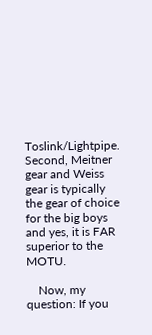Toslink/Lightpipe. Second, Meitner gear and Weiss gear is typically the gear of choice for the big boys and yes, it is FAR superior to the MOTU.

    Now, my question: If you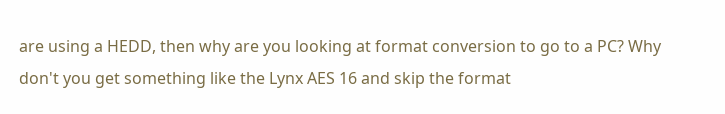are using a HEDD, then why are you looking at format conversion to go to a PC? Why don't you get something like the Lynx AES 16 and skip the format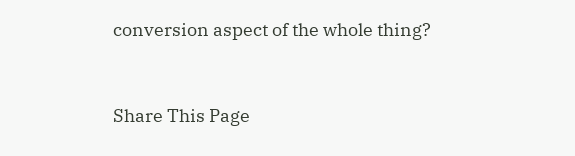conversion aspect of the whole thing?


Share This Page